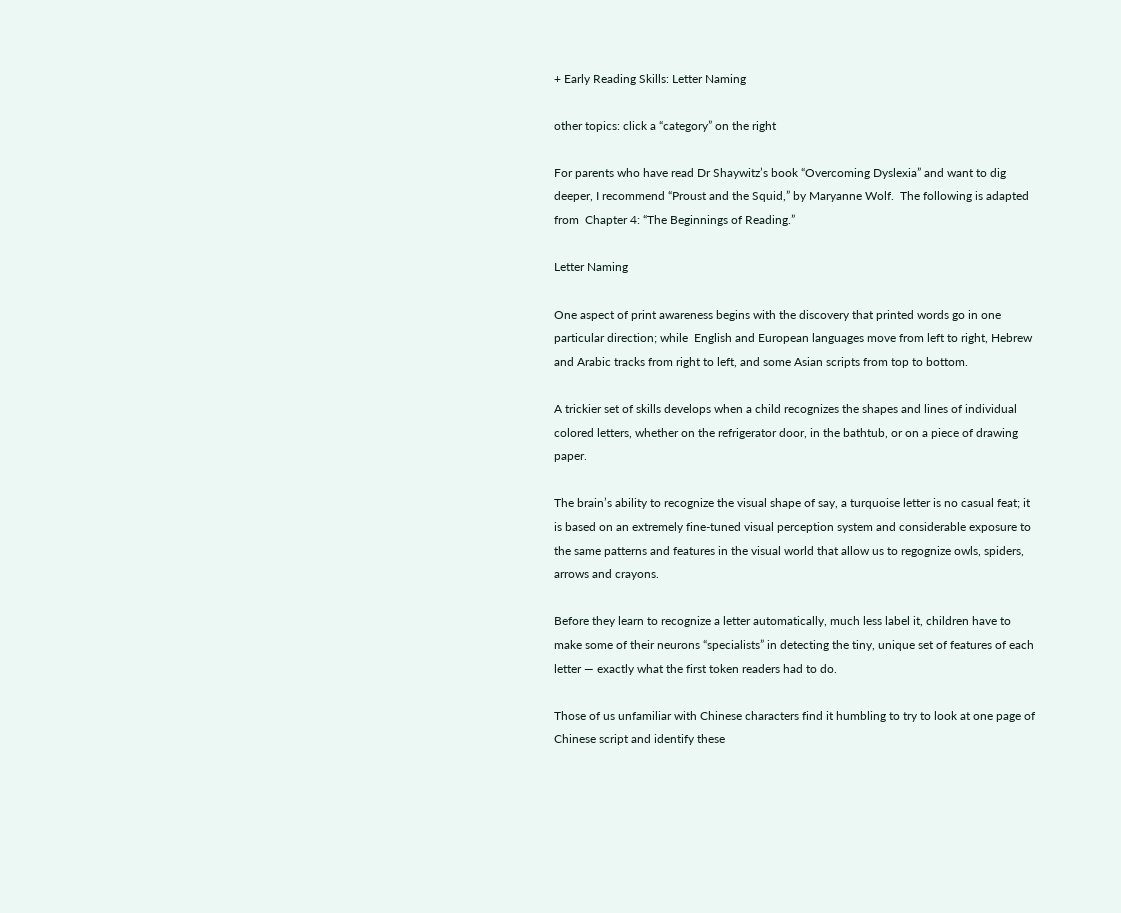+ Early Reading Skills: Letter Naming

other topics: click a “category” on the right

For parents who have read Dr Shaywitz’s book “Overcoming Dyslexia” and want to dig deeper, I recommend “Proust and the Squid,” by Maryanne Wolf.  The following is adapted from  Chapter 4: “The Beginnings of Reading.”

Letter Naming

One aspect of print awareness begins with the discovery that printed words go in one particular direction; while  English and European languages move from left to right, Hebrew and Arabic tracks from right to left, and some Asian scripts from top to bottom.

A trickier set of skills develops when a child recognizes the shapes and lines of individual colored letters, whether on the refrigerator door, in the bathtub, or on a piece of drawing paper.

The brain’s ability to recognize the visual shape of say, a turquoise letter is no casual feat; it is based on an extremely fine-tuned visual perception system and considerable exposure to the same patterns and features in the visual world that allow us to regognize owls, spiders, arrows and crayons.

Before they learn to recognize a letter automatically, much less label it, children have to make some of their neurons “specialists” in detecting the tiny, unique set of features of each letter — exactly what the first token readers had to do.

Those of us unfamiliar with Chinese characters find it humbling to try to look at one page of Chinese script and identify these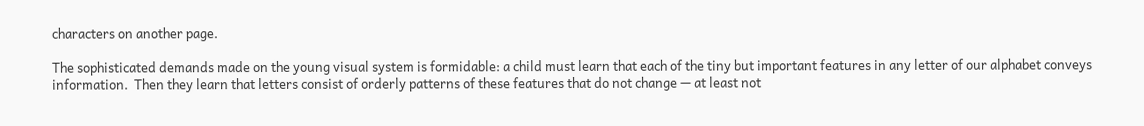characters on another page.

The sophisticated demands made on the young visual system is formidable: a child must learn that each of the tiny but important features in any letter of our alphabet conveys information.  Then they learn that letters consist of orderly patterns of these features that do not change — at least not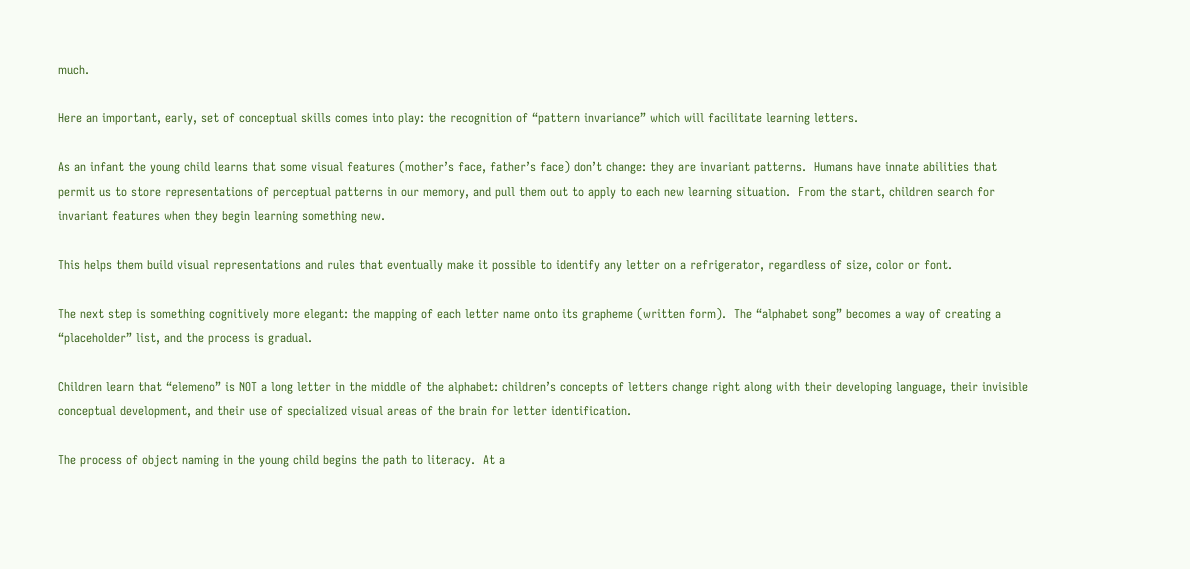much.

Here an important, early, set of conceptual skills comes into play: the recognition of “pattern invariance” which will facilitate learning letters.

As an infant the young child learns that some visual features (mother’s face, father’s face) don’t change: they are invariant patterns.  Humans have innate abilities that permit us to store representations of perceptual patterns in our memory, and pull them out to apply to each new learning situation.  From the start, children search for invariant features when they begin learning something new.

This helps them build visual representations and rules that eventually make it possible to identify any letter on a refrigerator, regardless of size, color or font.

The next step is something cognitively more elegant: the mapping of each letter name onto its grapheme (written form).  The “alphabet song” becomes a way of creating a “placeholder” list, and the process is gradual.

Children learn that “elemeno” is NOT a long letter in the middle of the alphabet: children’s concepts of letters change right along with their developing language, their invisible conceptual development, and their use of specialized visual areas of the brain for letter identification.

The process of object naming in the young child begins the path to literacy.  At a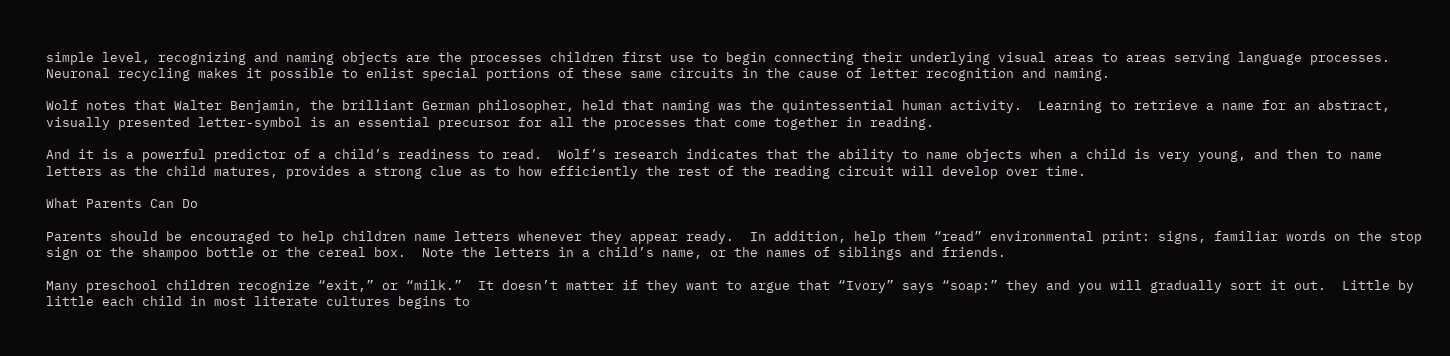simple level, recognizing and naming objects are the processes children first use to begin connecting their underlying visual areas to areas serving language processes.  Neuronal recycling makes it possible to enlist special portions of these same circuits in the cause of letter recognition and naming.

Wolf notes that Walter Benjamin, the brilliant German philosopher, held that naming was the quintessential human activity.  Learning to retrieve a name for an abstract, visually presented letter-symbol is an essential precursor for all the processes that come together in reading.

And it is a powerful predictor of a child’s readiness to read.  Wolf’s research indicates that the ability to name objects when a child is very young, and then to name letters as the child matures, provides a strong clue as to how efficiently the rest of the reading circuit will develop over time.

What Parents Can Do

Parents should be encouraged to help children name letters whenever they appear ready.  In addition, help them “read” environmental print: signs, familiar words on the stop sign or the shampoo bottle or the cereal box.  Note the letters in a child’s name, or the names of siblings and friends.

Many preschool children recognize “exit,” or “milk.”  It doesn’t matter if they want to argue that “Ivory” says “soap:” they and you will gradually sort it out.  Little by little each child in most literate cultures begins to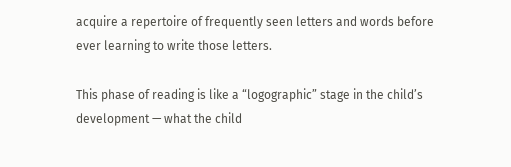acquire a repertoire of frequently seen letters and words before ever learning to write those letters.

This phase of reading is like a “logographic” stage in the child’s development — what the child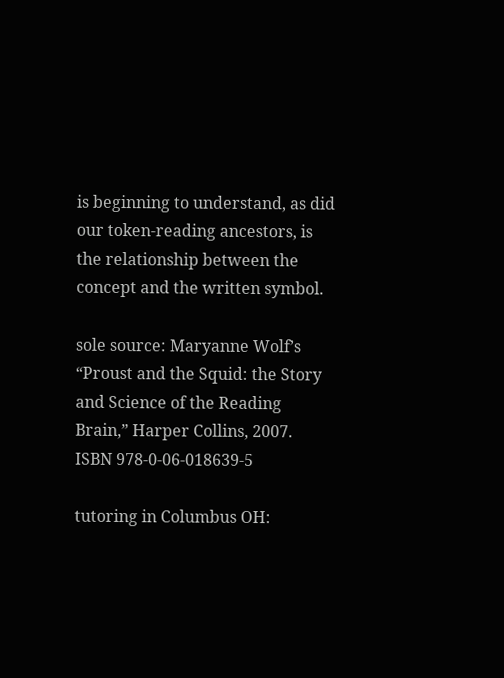is beginning to understand, as did our token-reading ancestors, is the relationship between the concept and the written symbol.

sole source: Maryanne Wolf’s “Proust and the Squid: the Story and Science of the Reading Brain,” Harper Collins, 2007.  ISBN 978-0-06-018639-5

tutoring in Columbus OH: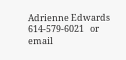Adrienne Edwards   614-579-6021   or email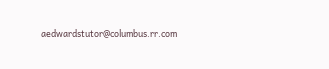aedwardstutor@columbus.rr.com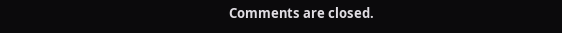Comments are closed.